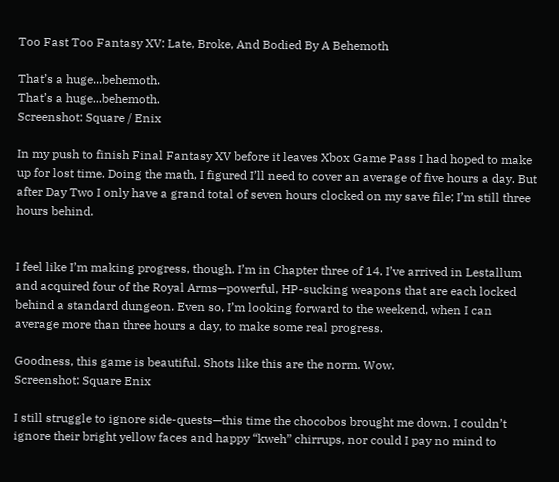Too Fast Too Fantasy XV: Late, Broke, And Bodied By A Behemoth

That’s a huge...behemoth.
That’s a huge...behemoth.
Screenshot: Square / Enix

In my push to finish Final Fantasy XV before it leaves Xbox Game Pass I had hoped to make up for lost time. Doing the math, I figured I’ll need to cover an average of five hours a day. But after Day Two I only have a grand total of seven hours clocked on my save file; I’m still three hours behind.


I feel like I’m making progress, though. I’m in Chapter three of 14. I’ve arrived in Lestallum and acquired four of the Royal Arms—powerful, HP-sucking weapons that are each locked behind a standard dungeon. Even so, I’m looking forward to the weekend, when I can average more than three hours a day, to make some real progress.

Goodness, this game is beautiful. Shots like this are the norm. Wow.
Screenshot: Square Enix

I still struggle to ignore side-quests—this time the chocobos brought me down. I couldn’t ignore their bright yellow faces and happy “kweh” chirrups, nor could I pay no mind to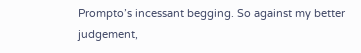Prompto’s incessant begging. So against my better judgement,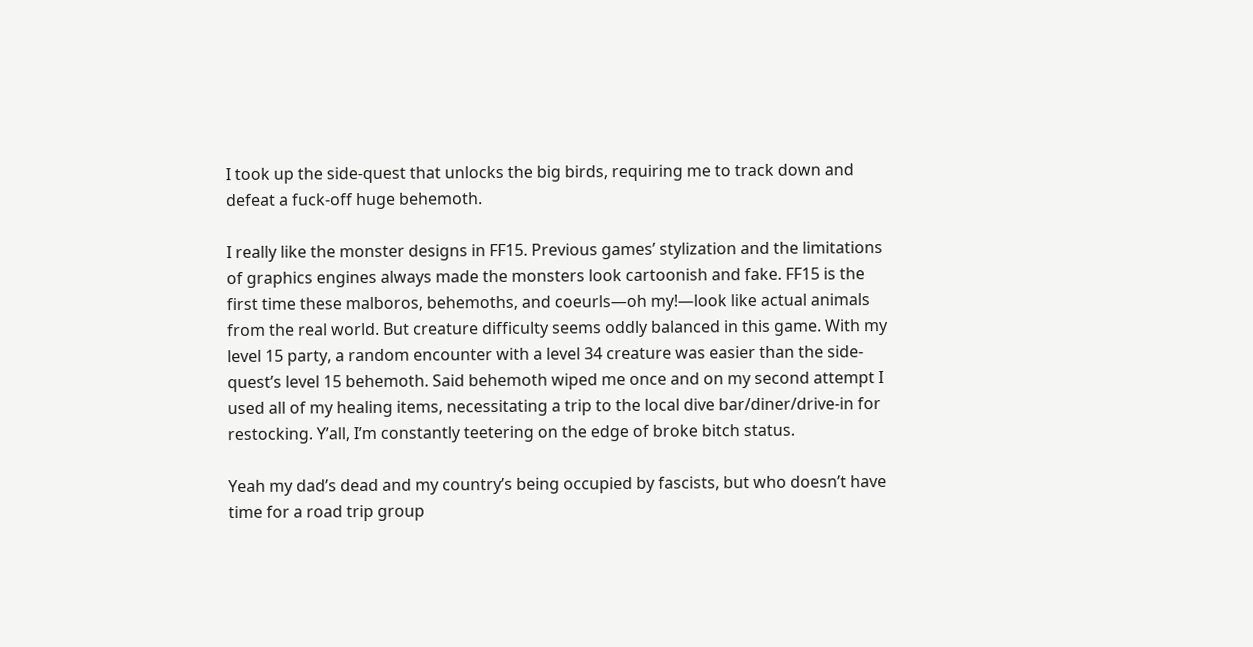I took up the side-quest that unlocks the big birds, requiring me to track down and defeat a fuck-off huge behemoth.

I really like the monster designs in FF15. Previous games’ stylization and the limitations of graphics engines always made the monsters look cartoonish and fake. FF15 is the first time these malboros, behemoths, and coeurls—oh my!—look like actual animals from the real world. But creature difficulty seems oddly balanced in this game. With my level 15 party, a random encounter with a level 34 creature was easier than the side-quest’s level 15 behemoth. Said behemoth wiped me once and on my second attempt I used all of my healing items, necessitating a trip to the local dive bar/diner/drive-in for restocking. Y’all, I’m constantly teetering on the edge of broke bitch status.

Yeah my dad’s dead and my country’s being occupied by fascists, but who doesn’t have time for a road trip group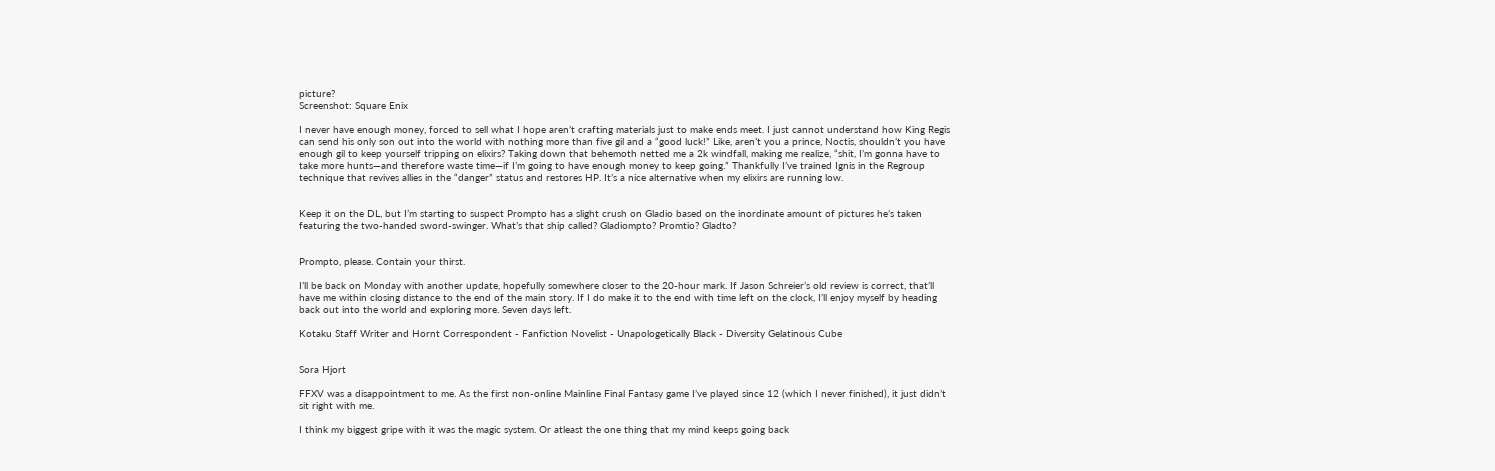picture?
Screenshot: Square Enix

I never have enough money, forced to sell what I hope aren’t crafting materials just to make ends meet. I just cannot understand how King Regis can send his only son out into the world with nothing more than five gil and a “good luck!” Like, aren’t you a prince, Noctis, shouldn’t you have enough gil to keep yourself tripping on elixirs? Taking down that behemoth netted me a 2k windfall, making me realize, “shit, I’m gonna have to take more hunts—and therefore waste time—if I’m going to have enough money to keep going.” Thankfully I’ve trained Ignis in the Regroup technique that revives allies in the “danger” status and restores HP. It’s a nice alternative when my elixirs are running low.


Keep it on the DL, but I’m starting to suspect Prompto has a slight crush on Gladio based on the inordinate amount of pictures he’s taken featuring the two-handed sword-swinger. What’s that ship called? Gladiompto? Promtio? Gladto?


Prompto, please. Contain your thirst.

I’ll be back on Monday with another update, hopefully somewhere closer to the 20-hour mark. If Jason Schreier’s old review is correct, that’ll have me within closing distance to the end of the main story. If I do make it to the end with time left on the clock, I’ll enjoy myself by heading back out into the world and exploring more. Seven days left.

Kotaku Staff Writer and Hornt Correspondent - Fanfiction Novelist - Unapologetically Black - Diversity Gelatinous Cube


Sora Hjort

FFXV was a disappointment to me. As the first non-online Mainline Final Fantasy game I’ve played since 12 (which I never finished), it just didn’t sit right with me.

I think my biggest gripe with it was the magic system. Or atleast the one thing that my mind keeps going back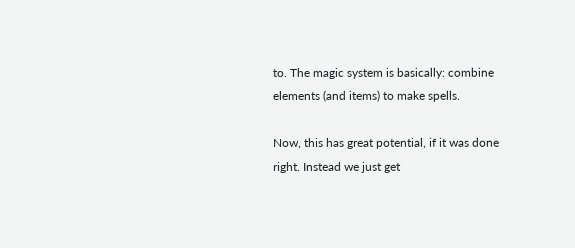to. The magic system is basically: combine elements (and items) to make spells.

Now, this has great potential, if it was done right. Instead we just get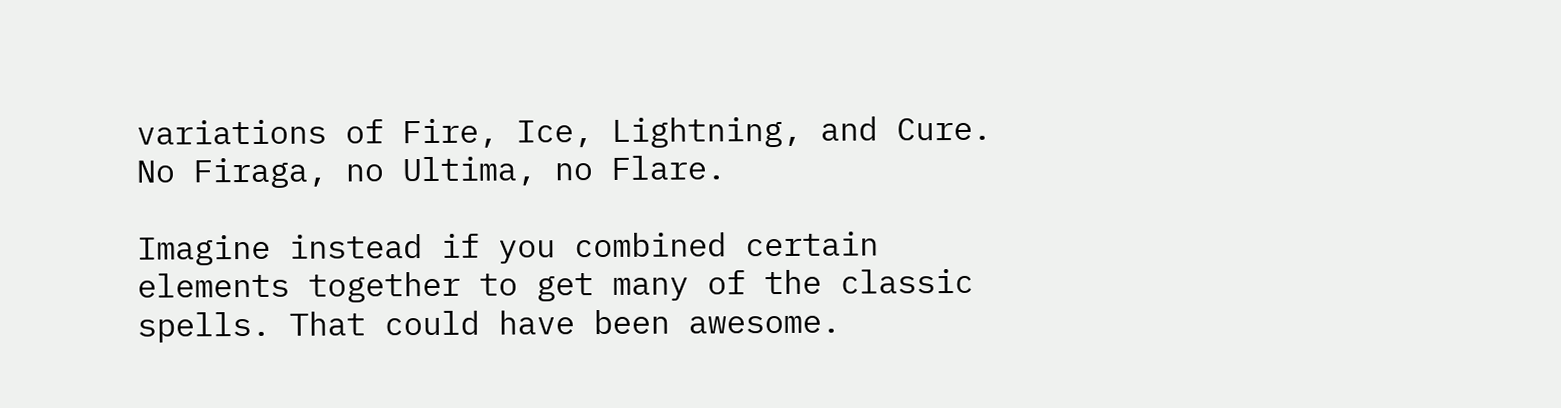variations of Fire, Ice, Lightning, and Cure. No Firaga, no Ultima, no Flare.

Imagine instead if you combined certain elements together to get many of the classic spells. That could have been awesome.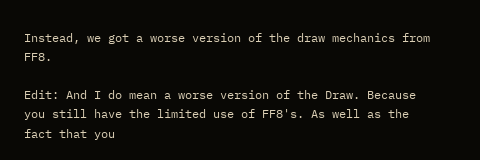Instead, we got a worse version of the draw mechanics from FF8.

Edit: And I do mean a worse version of the Draw. Because you still have the limited use of FF8's. As well as the fact that you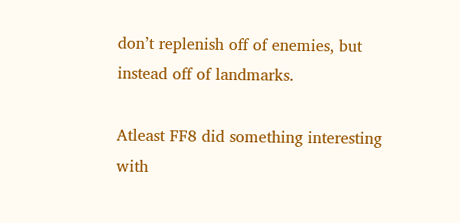don’t replenish off of enemies, but instead off of landmarks.

Atleast FF8 did something interesting with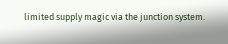limited supply magic via the junction system.